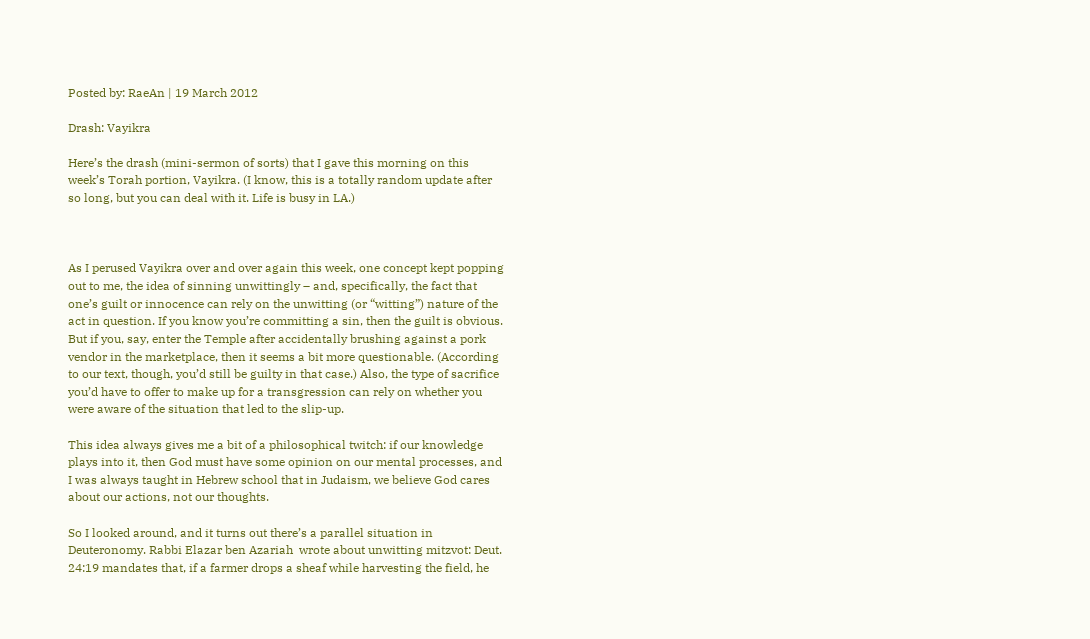Posted by: RaeAn | 19 March 2012

Drash: Vayikra

Here’s the drash (mini-sermon of sorts) that I gave this morning on this week’s Torah portion, Vayikra. (I know, this is a totally random update after so long, but you can deal with it. Life is busy in LA.)



As I perused Vayikra over and over again this week, one concept kept popping out to me, the idea of sinning unwittingly – and, specifically, the fact that one’s guilt or innocence can rely on the unwitting (or “witting”) nature of the act in question. If you know you’re committing a sin, then the guilt is obvious. But if you, say, enter the Temple after accidentally brushing against a pork vendor in the marketplace, then it seems a bit more questionable. (According to our text, though, you’d still be guilty in that case.) Also, the type of sacrifice you’d have to offer to make up for a transgression can rely on whether you were aware of the situation that led to the slip-up.

This idea always gives me a bit of a philosophical twitch: if our knowledge plays into it, then God must have some opinion on our mental processes, and I was always taught in Hebrew school that in Judaism, we believe God cares about our actions, not our thoughts.

So I looked around, and it turns out there’s a parallel situation in Deuteronomy. Rabbi Elazar ben Azariah  wrote about unwitting mitzvot: Deut. 24:19 mandates that, if a farmer drops a sheaf while harvesting the field, he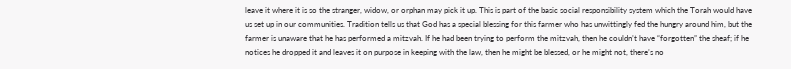leave it where it is so the stranger, widow, or orphan may pick it up. This is part of the basic social responsibility system which the Torah would have us set up in our communities. Tradition tells us that God has a special blessing for this farmer who has unwittingly fed the hungry around him, but the farmer is unaware that he has performed a mitzvah. If he had been trying to perform the mitzvah, then he couldn’t have “forgotten” the sheaf; if he notices he dropped it and leaves it on purpose in keeping with the law, then he might be blessed, or he might not, there’s no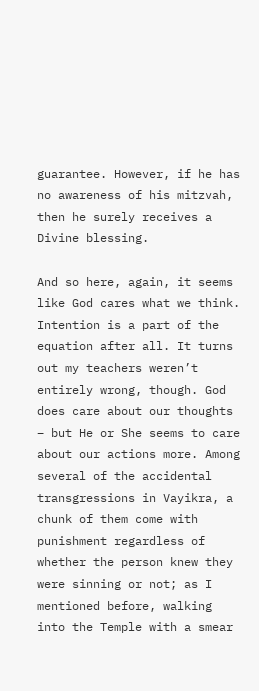guarantee. However, if he has no awareness of his mitzvah, then he surely receives a Divine blessing.

And so here, again, it seems like God cares what we think. Intention is a part of the equation after all. It turns out my teachers weren’t entirely wrong, though. God does care about our thoughts – but He or She seems to care about our actions more. Among several of the accidental transgressions in Vayikra, a chunk of them come with punishment regardless of whether the person knew they were sinning or not; as I mentioned before, walking into the Temple with a smear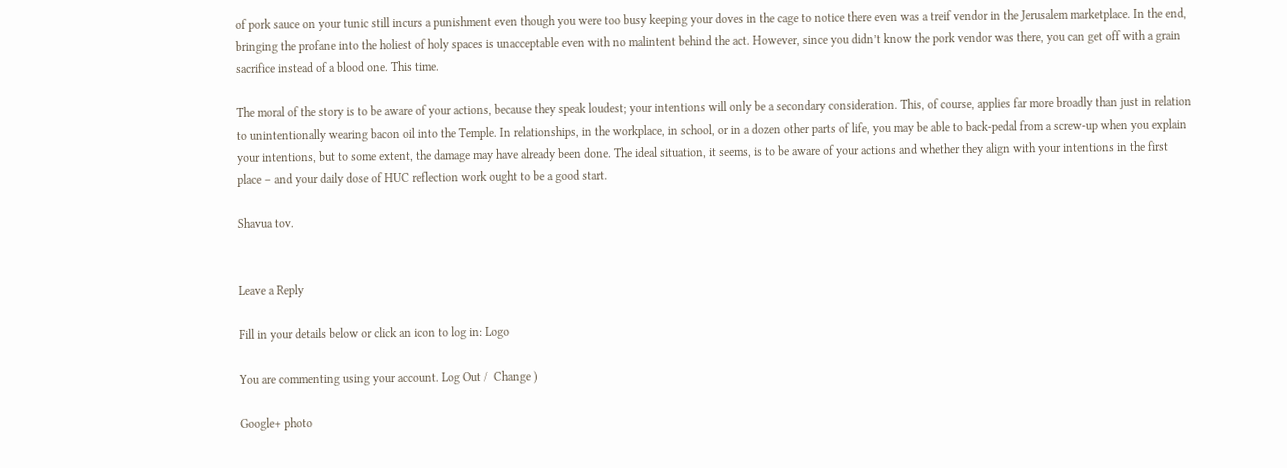of pork sauce on your tunic still incurs a punishment even though you were too busy keeping your doves in the cage to notice there even was a treif vendor in the Jerusalem marketplace. In the end, bringing the profane into the holiest of holy spaces is unacceptable even with no malintent behind the act. However, since you didn’t know the pork vendor was there, you can get off with a grain sacrifice instead of a blood one. This time.

The moral of the story is to be aware of your actions, because they speak loudest; your intentions will only be a secondary consideration. This, of course, applies far more broadly than just in relation to unintentionally wearing bacon oil into the Temple. In relationships, in the workplace, in school, or in a dozen other parts of life, you may be able to back-pedal from a screw-up when you explain your intentions, but to some extent, the damage may have already been done. The ideal situation, it seems, is to be aware of your actions and whether they align with your intentions in the first place – and your daily dose of HUC reflection work ought to be a good start.

Shavua tov.


Leave a Reply

Fill in your details below or click an icon to log in: Logo

You are commenting using your account. Log Out /  Change )

Google+ photo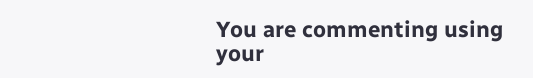You are commenting using your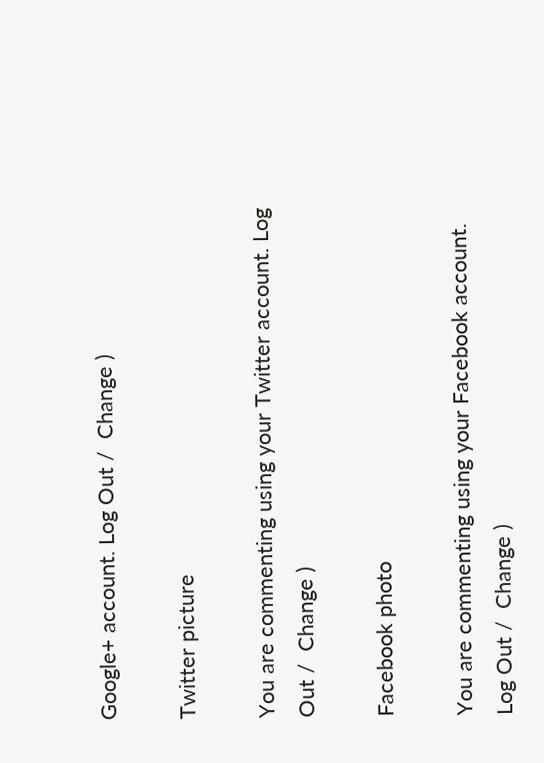Google+ account. Log Out /  Change )

Twitter picture

You are commenting using your Twitter account. Log Out /  Change )

Facebook photo

You are commenting using your Facebook account. Log Out /  Change )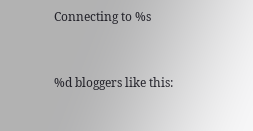Connecting to %s


%d bloggers like this: